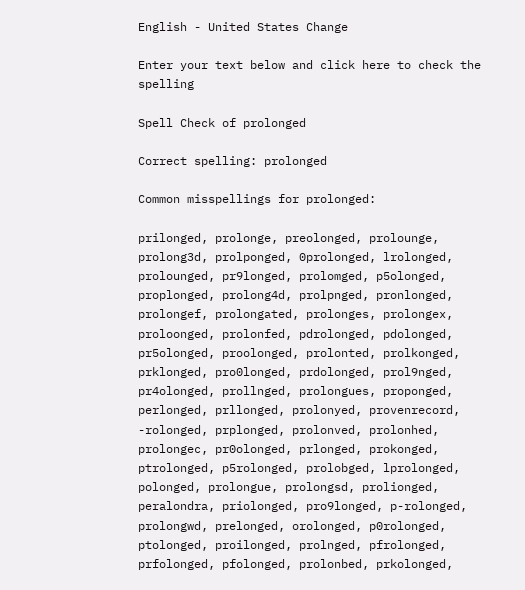English - United States Change

Enter your text below and click here to check the spelling

Spell Check of prolonged

Correct spelling: prolonged

Common misspellings for prolonged:

prilonged, prolonge, preolonged, prolounge, prolong3d, prolponged, 0prolonged, lrolonged, prolounged, pr9longed, prolomged, p5olonged, proplonged, prolong4d, prolpnged, pronlonged, prolongef, prolongated, prolonges, prolongex, proloonged, prolonfed, pdrolonged, pdolonged, pr5olonged, proolonged, prolonted, prolkonged, prklonged, pro0longed, prdolonged, prol9nged, pr4olonged, prollnged, prolongues, proponged, perlonged, prllonged, prolonyed, provenrecord, -rolonged, prplonged, prolonved, prolonhed, prolongec, pr0olonged, prlonged, prokonged, ptrolonged, p5rolonged, prolobged, lprolonged, polonged, prolongue, prolongsd, prolionged, peralondra, priolonged, pro9longed, p-rolonged, prolongwd, prelonged, orolonged, p0rolonged, ptolonged, proilonged, prolnged, pfrolonged, prfolonged, pfolonged, prolonbed, prkolonged,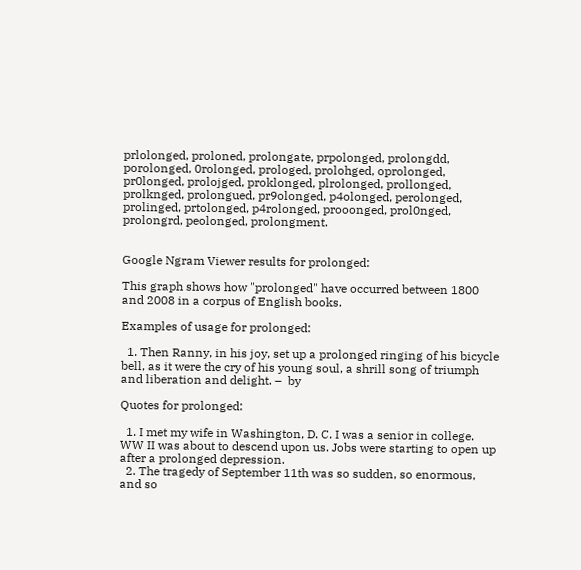prlolonged, proloned, prolongate, prpolonged, prolongdd, porolonged, 0rolonged, prologed, prolohged, oprolonged, pr0longed, prolojged, proklonged, plrolonged, prollonged, prolknged, prolongued, pr9olonged, p4olonged, perolonged, prolinged, prtolonged, p4rolonged, prooonged, prol0nged, prolongrd, peolonged, prolongment.


Google Ngram Viewer results for prolonged:

This graph shows how "prolonged" have occurred between 1800 and 2008 in a corpus of English books.

Examples of usage for prolonged:

  1. Then Ranny, in his joy, set up a prolonged ringing of his bicycle bell, as it were the cry of his young soul, a shrill song of triumph and liberation and delight. –  by

Quotes for prolonged:

  1. I met my wife in Washington, D. C. I was a senior in college. WW II was about to descend upon us. Jobs were starting to open up after a prolonged depression.
  2. The tragedy of September 11th was so sudden, so enormous, and so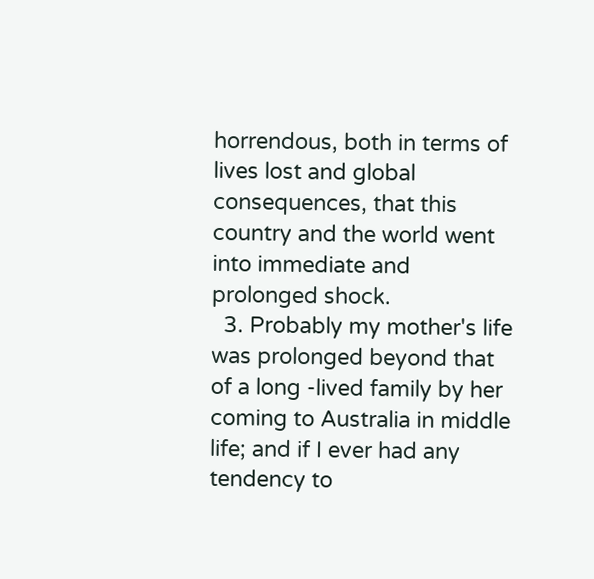horrendous, both in terms of lives lost and global consequences, that this country and the world went into immediate and prolonged shock.
  3. Probably my mother's life was prolonged beyond that of a long -lived family by her coming to Australia in middle life; and if I ever had any tendency to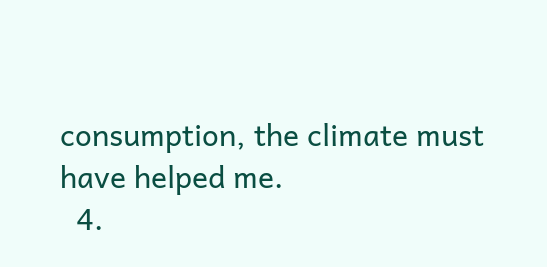consumption, the climate must have helped me.
  4.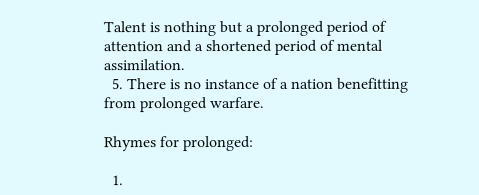Talent is nothing but a prolonged period of attention and a shortened period of mental assimilation.
  5. There is no instance of a nation benefitting from prolonged warfare.

Rhymes for prolonged:

  1.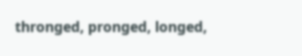thronged, pronged, longed,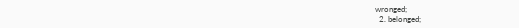wronged;
  2. belonged;